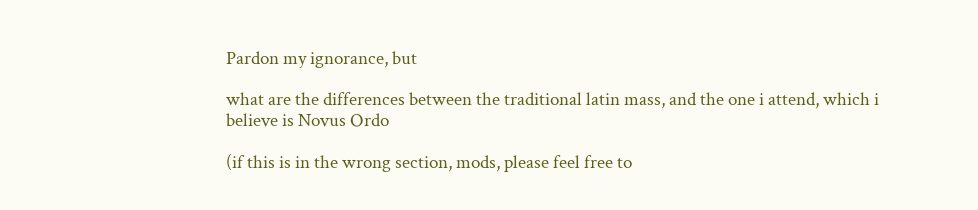Pardon my ignorance, but

what are the differences between the traditional latin mass, and the one i attend, which i believe is Novus Ordo

(if this is in the wrong section, mods, please feel free to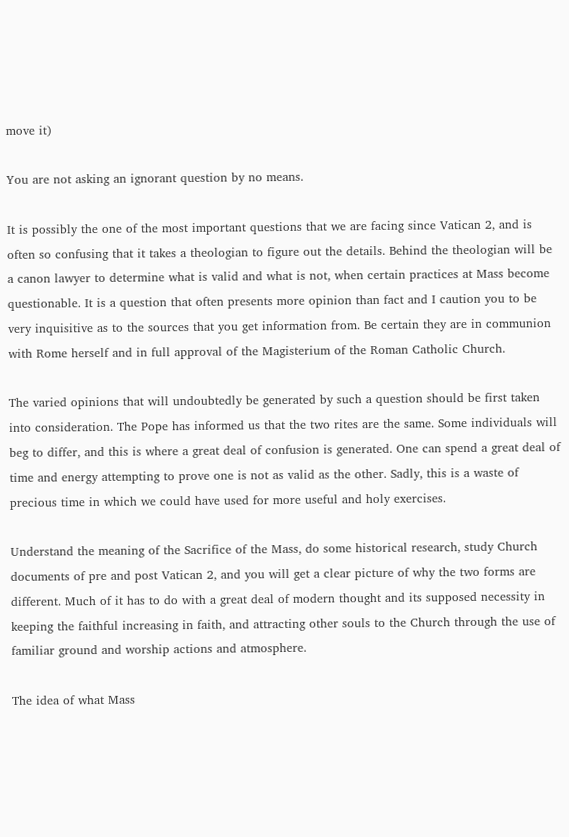move it)

You are not asking an ignorant question by no means.

It is possibly the one of the most important questions that we are facing since Vatican 2, and is often so confusing that it takes a theologian to figure out the details. Behind the theologian will be a canon lawyer to determine what is valid and what is not, when certain practices at Mass become questionable. It is a question that often presents more opinion than fact and I caution you to be very inquisitive as to the sources that you get information from. Be certain they are in communion with Rome herself and in full approval of the Magisterium of the Roman Catholic Church.

The varied opinions that will undoubtedly be generated by such a question should be first taken into consideration. The Pope has informed us that the two rites are the same. Some individuals will beg to differ, and this is where a great deal of confusion is generated. One can spend a great deal of time and energy attempting to prove one is not as valid as the other. Sadly, this is a waste of precious time in which we could have used for more useful and holy exercises.

Understand the meaning of the Sacrifice of the Mass, do some historical research, study Church documents of pre and post Vatican 2, and you will get a clear picture of why the two forms are different. Much of it has to do with a great deal of modern thought and its supposed necessity in keeping the faithful increasing in faith, and attracting other souls to the Church through the use of familiar ground and worship actions and atmosphere.

The idea of what Mass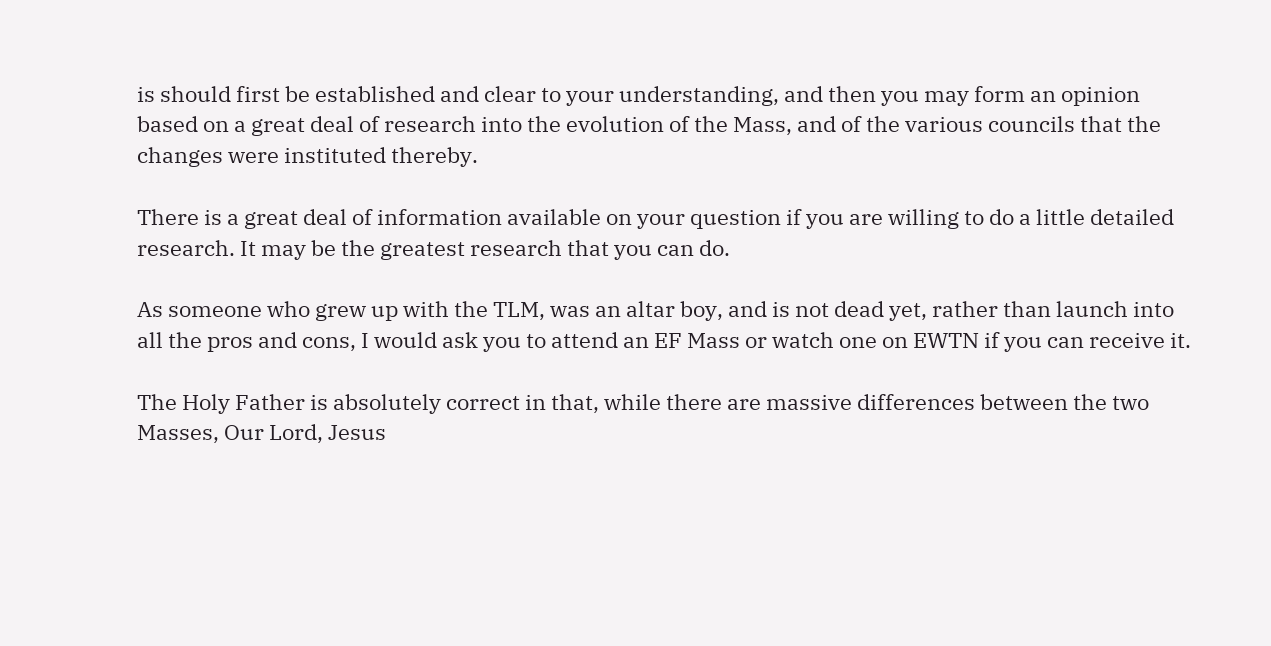is should first be established and clear to your understanding, and then you may form an opinion based on a great deal of research into the evolution of the Mass, and of the various councils that the changes were instituted thereby.

There is a great deal of information available on your question if you are willing to do a little detailed research. It may be the greatest research that you can do.

As someone who grew up with the TLM, was an altar boy, and is not dead yet, rather than launch into all the pros and cons, I would ask you to attend an EF Mass or watch one on EWTN if you can receive it.

The Holy Father is absolutely correct in that, while there are massive differences between the two Masses, Our Lord, Jesus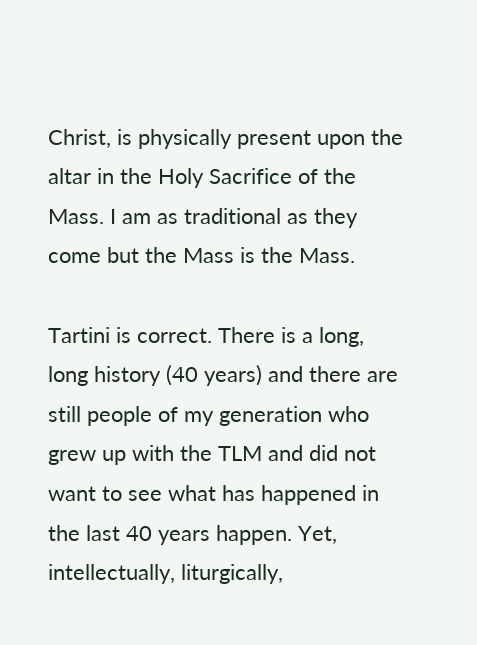Christ, is physically present upon the altar in the Holy Sacrifice of the Mass. I am as traditional as they come but the Mass is the Mass.

Tartini is correct. There is a long, long history (40 years) and there are still people of my generation who grew up with the TLM and did not want to see what has happened in the last 40 years happen. Yet, intellectually, liturgically,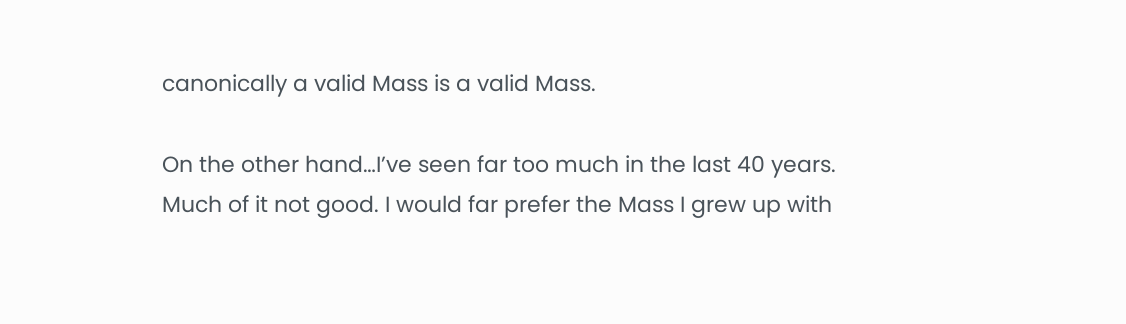canonically a valid Mass is a valid Mass.

On the other hand…I’ve seen far too much in the last 40 years. Much of it not good. I would far prefer the Mass I grew up with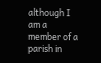although I am a member of a parish in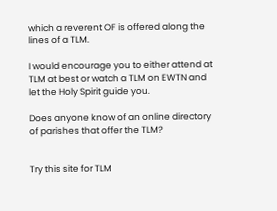which a reverent OF is offered along the lines of a TLM.

I would encourage you to either attend at TLM at best or watch a TLM on EWTN and let the Holy Spirit guide you.

Does anyone know of an online directory of parishes that offer the TLM?


Try this site for TLM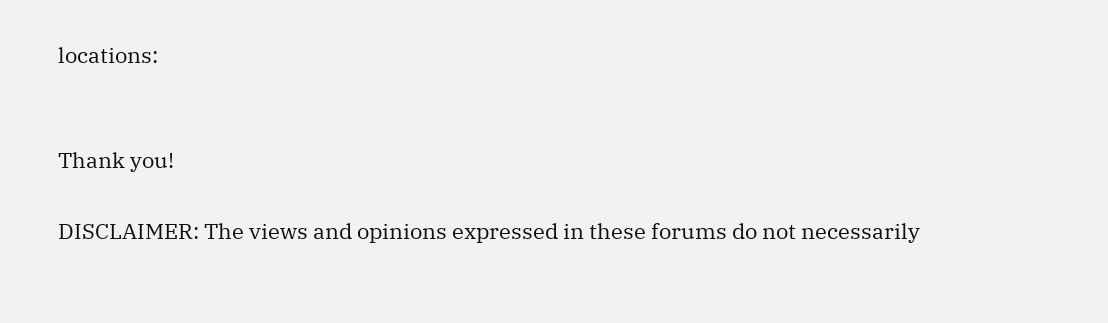locations:


Thank you!

DISCLAIMER: The views and opinions expressed in these forums do not necessarily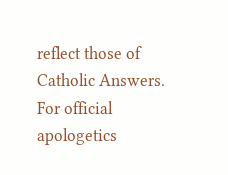reflect those of Catholic Answers. For official apologetics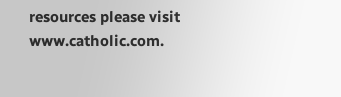resources please visit www.catholic.com.